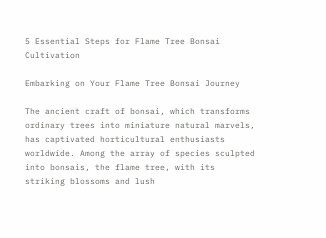5 Essential Steps for Flame Tree Bonsai Cultivation

Embarking on Your Flame Tree Bonsai Journey

The ancient craft of bonsai, which transforms ordinary trees into miniature natural marvels, has captivated horticultural enthusiasts worldwide. Among the array of species sculpted into bonsais, the flame tree, with its striking blossoms and lush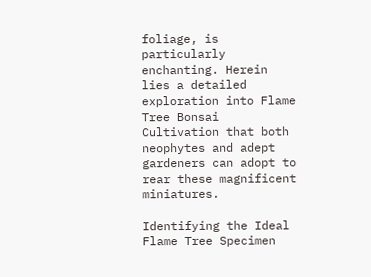foliage, is particularly enchanting. Herein lies a detailed exploration into Flame Tree Bonsai Cultivation that both neophytes and adept gardeners can adopt to rear these magnificent miniatures.

Identifying the Ideal Flame Tree Specimen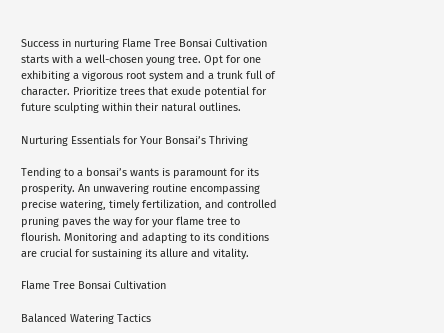Success in nurturing Flame Tree Bonsai Cultivation starts with a well-chosen young tree. Opt for one exhibiting a vigorous root system and a trunk full of character. Prioritize trees that exude potential for future sculpting within their natural outlines.

Nurturing Essentials for Your Bonsai’s Thriving

Tending to a bonsai’s wants is paramount for its prosperity. An unwavering routine encompassing precise watering, timely fertilization, and controlled pruning paves the way for your flame tree to flourish. Monitoring and adapting to its conditions are crucial for sustaining its allure and vitality.

Flame Tree Bonsai Cultivation

Balanced Watering Tactics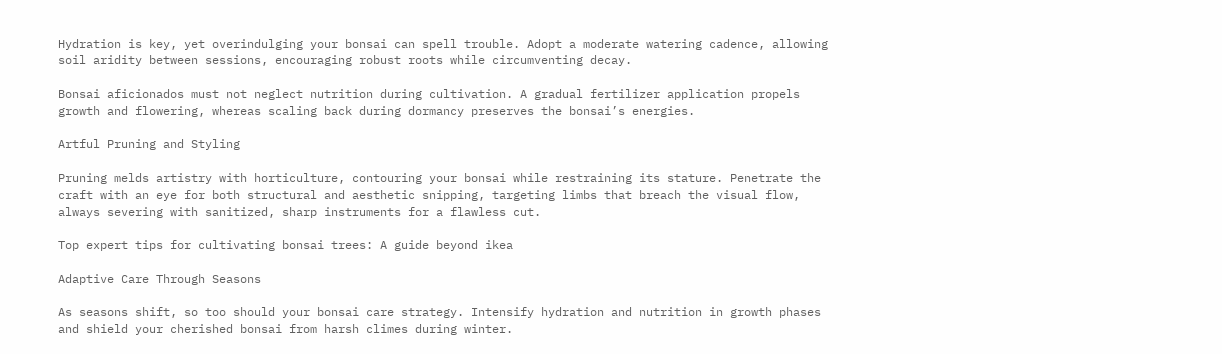Hydration is key, yet overindulging your bonsai can spell trouble. Adopt a moderate watering cadence, allowing soil aridity between sessions, encouraging robust roots while circumventing decay.

Bonsai aficionados must not neglect nutrition during cultivation. A gradual fertilizer application propels growth and flowering, whereas scaling back during dormancy preserves the bonsai’s energies.

Artful Pruning and Styling

Pruning melds artistry with horticulture, contouring your bonsai while restraining its stature. Penetrate the craft with an eye for both structural and aesthetic snipping, targeting limbs that breach the visual flow, always severing with sanitized, sharp instruments for a flawless cut.

Top expert tips for cultivating bonsai trees: A guide beyond ikea

Adaptive Care Through Seasons

As seasons shift, so too should your bonsai care strategy. Intensify hydration and nutrition in growth phases and shield your cherished bonsai from harsh climes during winter.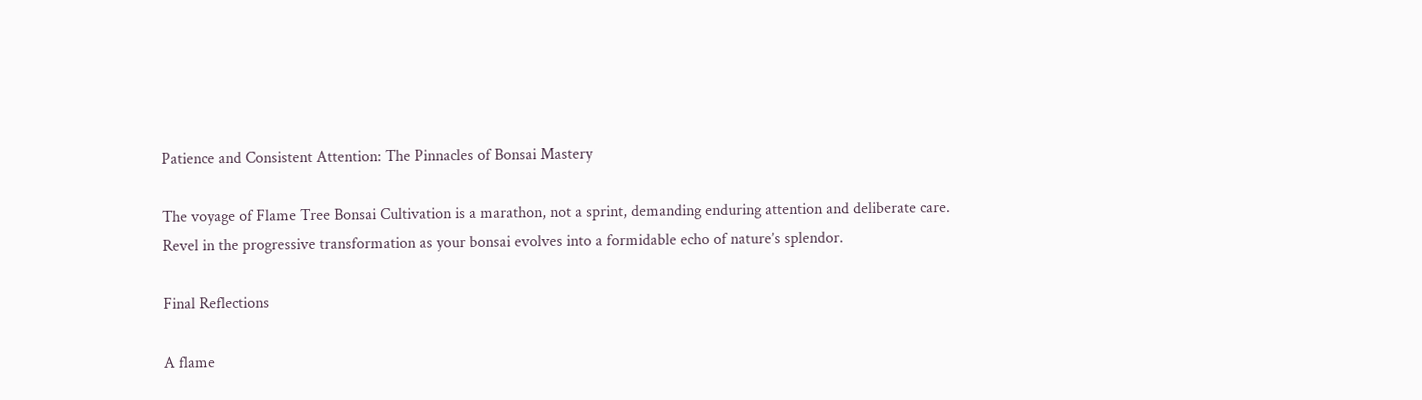Patience and Consistent Attention: The Pinnacles of Bonsai Mastery

The voyage of Flame Tree Bonsai Cultivation is a marathon, not a sprint, demanding enduring attention and deliberate care. Revel in the progressive transformation as your bonsai evolves into a formidable echo of nature’s splendor.

Final Reflections

A flame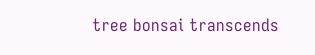tree bonsai transcends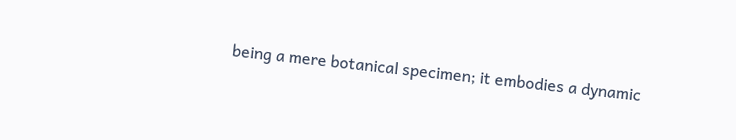being a mere botanical specimen; it embodies a dynamic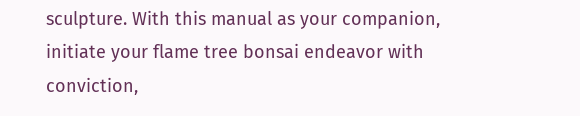sculpture. With this manual as your companion, initiate your flame tree bonsai endeavor with conviction,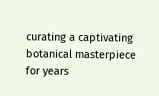curating a captivating botanical masterpiece for years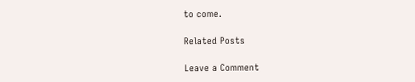to come.

Related Posts

Leave a Comment